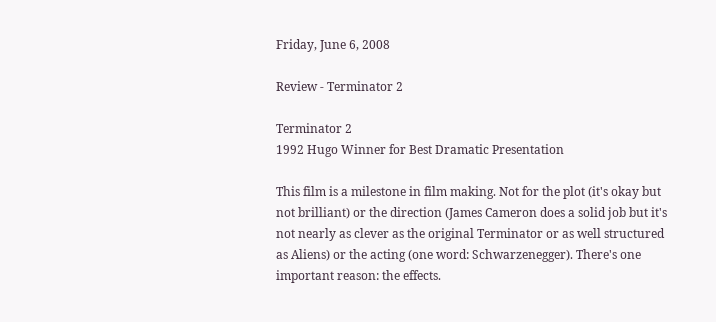Friday, June 6, 2008

Review - Terminator 2

Terminator 2
1992 Hugo Winner for Best Dramatic Presentation

This film is a milestone in film making. Not for the plot (it's okay but not brilliant) or the direction (James Cameron does a solid job but it's not nearly as clever as the original Terminator or as well structured as Aliens) or the acting (one word: Schwarzenegger). There's one important reason: the effects.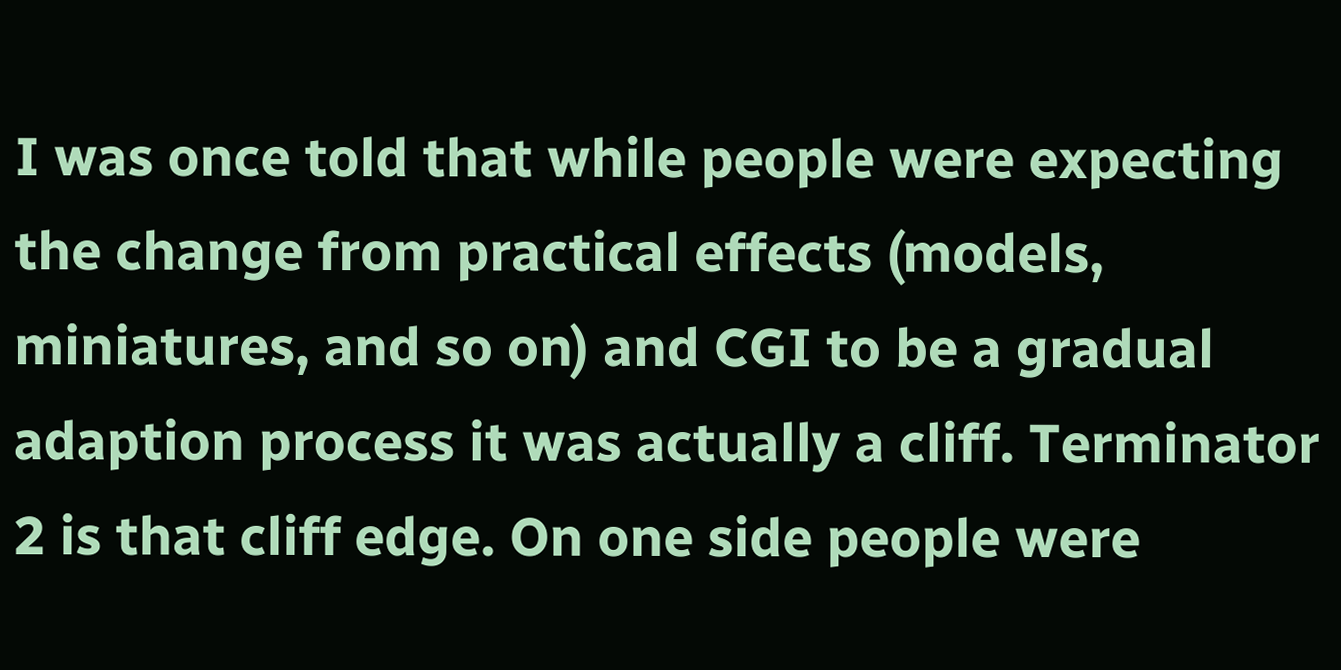I was once told that while people were expecting the change from practical effects (models, miniatures, and so on) and CGI to be a gradual adaption process it was actually a cliff. Terminator 2 is that cliff edge. On one side people were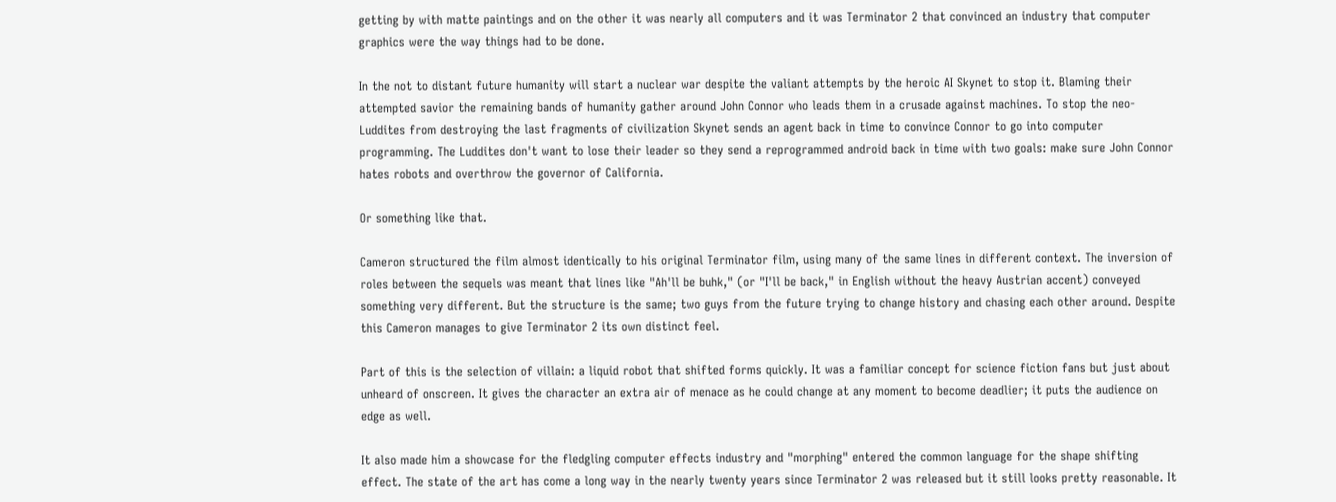getting by with matte paintings and on the other it was nearly all computers and it was Terminator 2 that convinced an industry that computer graphics were the way things had to be done.

In the not to distant future humanity will start a nuclear war despite the valiant attempts by the heroic AI Skynet to stop it. Blaming their attempted savior the remaining bands of humanity gather around John Connor who leads them in a crusade against machines. To stop the neo-Luddites from destroying the last fragments of civilization Skynet sends an agent back in time to convince Connor to go into computer programming. The Luddites don't want to lose their leader so they send a reprogrammed android back in time with two goals: make sure John Connor hates robots and overthrow the governor of California.

Or something like that.

Cameron structured the film almost identically to his original Terminator film, using many of the same lines in different context. The inversion of roles between the sequels was meant that lines like "Ah'll be buhk," (or "I'll be back," in English without the heavy Austrian accent) conveyed something very different. But the structure is the same; two guys from the future trying to change history and chasing each other around. Despite this Cameron manages to give Terminator 2 its own distinct feel.

Part of this is the selection of villain: a liquid robot that shifted forms quickly. It was a familiar concept for science fiction fans but just about unheard of onscreen. It gives the character an extra air of menace as he could change at any moment to become deadlier; it puts the audience on edge as well.

It also made him a showcase for the fledgling computer effects industry and "morphing" entered the common language for the shape shifting effect. The state of the art has come a long way in the nearly twenty years since Terminator 2 was released but it still looks pretty reasonable. It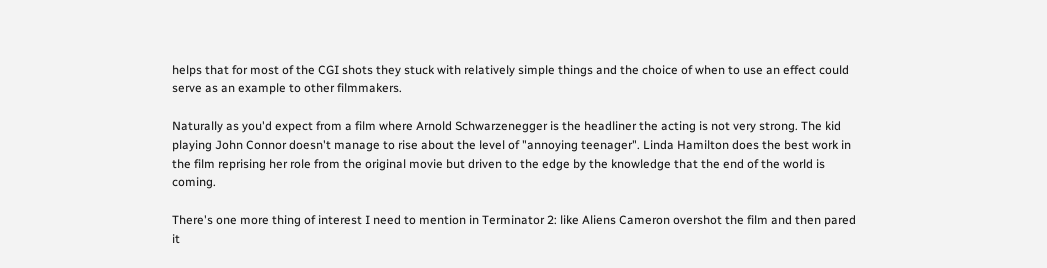helps that for most of the CGI shots they stuck with relatively simple things and the choice of when to use an effect could serve as an example to other filmmakers.

Naturally as you'd expect from a film where Arnold Schwarzenegger is the headliner the acting is not very strong. The kid playing John Connor doesn't manage to rise about the level of "annoying teenager". Linda Hamilton does the best work in the film reprising her role from the original movie but driven to the edge by the knowledge that the end of the world is coming.

There's one more thing of interest I need to mention in Terminator 2: like Aliens Cameron overshot the film and then pared it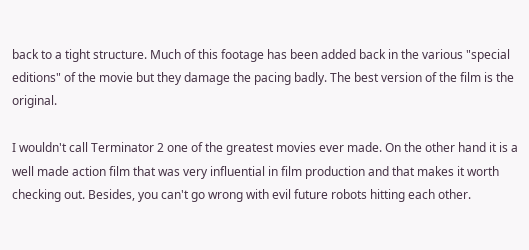back to a tight structure. Much of this footage has been added back in the various "special editions" of the movie but they damage the pacing badly. The best version of the film is the original.

I wouldn't call Terminator 2 one of the greatest movies ever made. On the other hand it is a well made action film that was very influential in film production and that makes it worth checking out. Besides, you can't go wrong with evil future robots hitting each other.